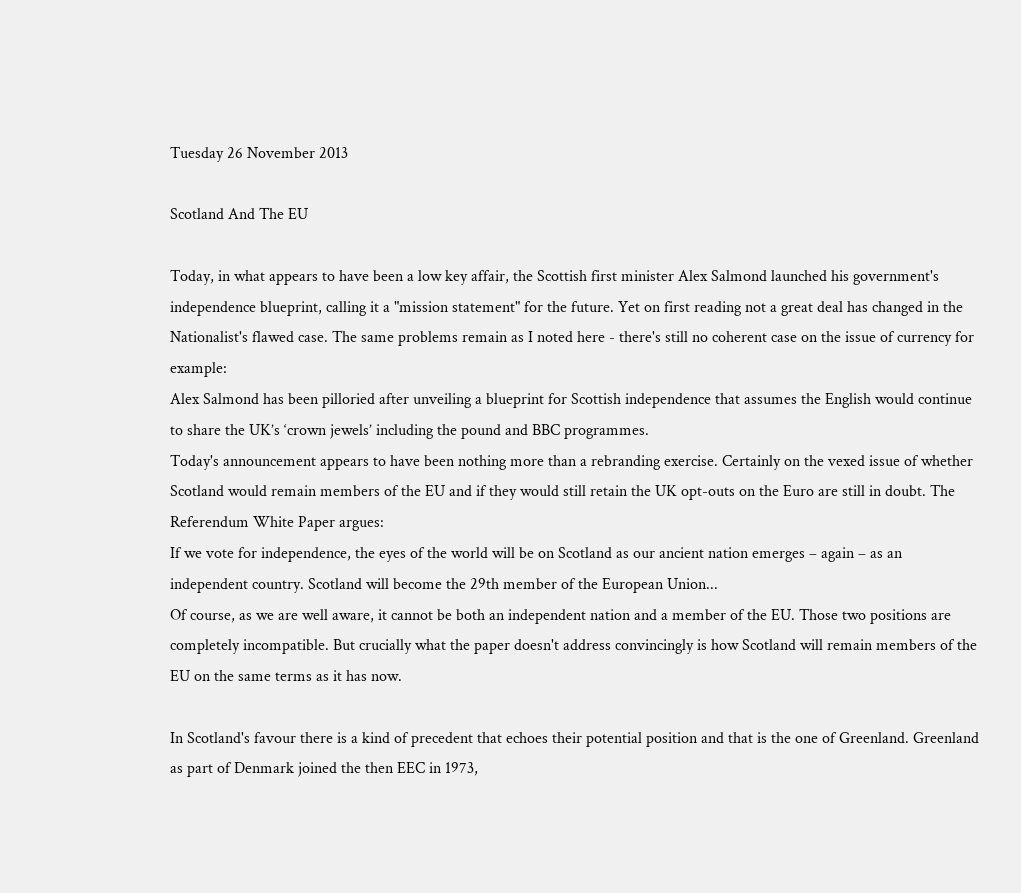Tuesday 26 November 2013

Scotland And The EU

Today, in what appears to have been a low key affair, the Scottish first minister Alex Salmond launched his government's independence blueprint, calling it a "mission statement" for the future. Yet on first reading not a great deal has changed in the Nationalist's flawed case. The same problems remain as I noted here - there's still no coherent case on the issue of currency for example:
Alex Salmond has been pilloried after unveiling a blueprint for Scottish independence that assumes the English would continue to share the UK’s ‘crown jewels’ including the pound and BBC programmes.
Today's announcement appears to have been nothing more than a rebranding exercise. Certainly on the vexed issue of whether Scotland would remain members of the EU and if they would still retain the UK opt-outs on the Euro are still in doubt. The Referendum White Paper argues:
If we vote for independence, the eyes of the world will be on Scotland as our ancient nation emerges – again – as an independent country. Scotland will become the 29th member of the European Union...
Of course, as we are well aware, it cannot be both an independent nation and a member of the EU. Those two positions are completely incompatible. But crucially what the paper doesn't address convincingly is how Scotland will remain members of the EU on the same terms as it has now.

In Scotland's favour there is a kind of precedent that echoes their potential position and that is the one of Greenland. Greenland as part of Denmark joined the then EEC in 1973,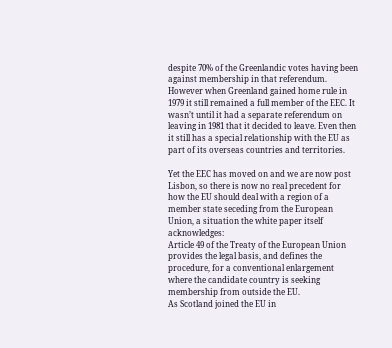despite 70% of the Greenlandic votes having been against membership in that referendum. However when Greenland gained home rule in 1979 it still remained a full member of the EEC. It wasn’t until it had a separate referendum on leaving in 1981 that it decided to leave. Even then it still has a special relationship with the EU as part of its overseas countries and territories.

Yet the EEC has moved on and we are now post Lisbon, so there is now no real precedent for how the EU should deal with a region of a member state seceding from the European Union, a situation the white paper itself acknowledges:
Article 49 of the Treaty of the European Union provides the legal basis, and defines the procedure, for a conventional enlargement where the candidate country is seeking membership from outside the EU.
As Scotland joined the EU in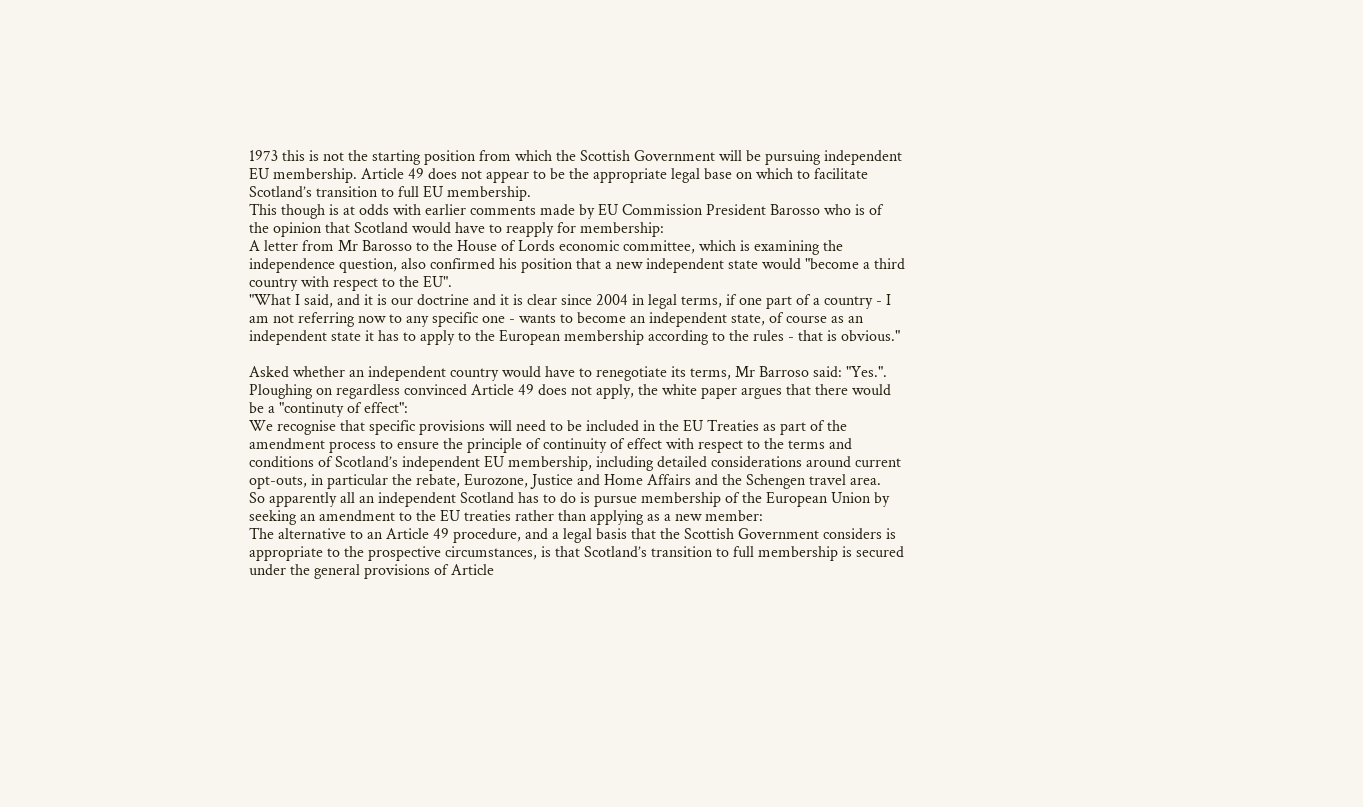1973 this is not the starting position from which the Scottish Government will be pursuing independent EU membership. Article 49 does not appear to be the appropriate legal base on which to facilitate Scotland’s transition to full EU membership.
This though is at odds with earlier comments made by EU Commission President Barosso who is of the opinion that Scotland would have to reapply for membership:
A letter from Mr Barosso to the House of Lords economic committee, which is examining the independence question, also confirmed his position that a new independent state would "become a third country with respect to the EU".
"What I said, and it is our doctrine and it is clear since 2004 in legal terms, if one part of a country - I am not referring now to any specific one - wants to become an independent state, of course as an independent state it has to apply to the European membership according to the rules - that is obvious."

Asked whether an independent country would have to renegotiate its terms, Mr Barroso said: "Yes.".
Ploughing on regardless convinced Article 49 does not apply, the white paper argues that there would be a "continuty of effect":
We recognise that specific provisions will need to be included in the EU Treaties as part of the amendment process to ensure the principle of continuity of effect with respect to the terms and conditions of Scotland’s independent EU membership, including detailed considerations around current opt-outs, in particular the rebate, Eurozone, Justice and Home Affairs and the Schengen travel area.
So apparently all an independent Scotland has to do is pursue membership of the European Union by seeking an amendment to the EU treaties rather than applying as a new member:
The alternative to an Article 49 procedure, and a legal basis that the Scottish Government considers is appropriate to the prospective circumstances, is that Scotland’s transition to full membership is secured under the general provisions of Article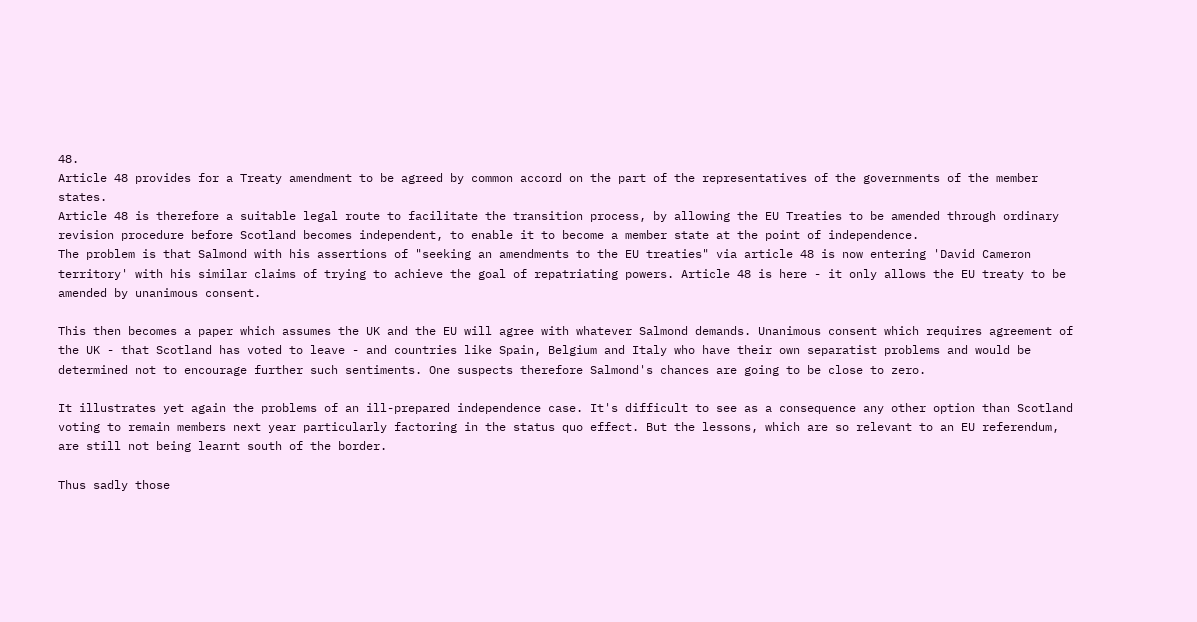48.
Article 48 provides for a Treaty amendment to be agreed by common accord on the part of the representatives of the governments of the member states.
Article 48 is therefore a suitable legal route to facilitate the transition process, by allowing the EU Treaties to be amended through ordinary revision procedure before Scotland becomes independent, to enable it to become a member state at the point of independence.
The problem is that Salmond with his assertions of "seeking an amendments to the EU treaties" via article 48 is now entering 'David Cameron territory' with his similar claims of trying to achieve the goal of repatriating powers. Article 48 is here - it only allows the EU treaty to be amended by unanimous consent.

This then becomes a paper which assumes the UK and the EU will agree with whatever Salmond demands. Unanimous consent which requires agreement of the UK - that Scotland has voted to leave - and countries like Spain, Belgium and Italy who have their own separatist problems and would be determined not to encourage further such sentiments. One suspects therefore Salmond's chances are going to be close to zero.

It illustrates yet again the problems of an ill-prepared independence case. It's difficult to see as a consequence any other option than Scotland voting to remain members next year particularly factoring in the status quo effect. But the lessons, which are so relevant to an EU referendum, are still not being learnt south of the border.

Thus sadly those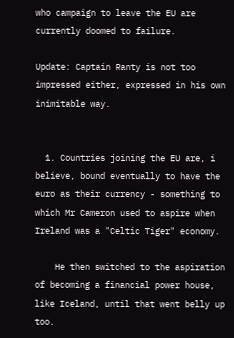who campaign to leave the EU are currently doomed to failure.

Update: Captain Ranty is not too impressed either, expressed in his own inimitable way.


  1. Countries joining the EU are, i believe, bound eventually to have the euro as their currency - something to which Mr Cameron used to aspire when Ireland was a "Celtic Tiger" economy.

    He then switched to the aspiration of becoming a financial power house, like Iceland, until that went belly up too.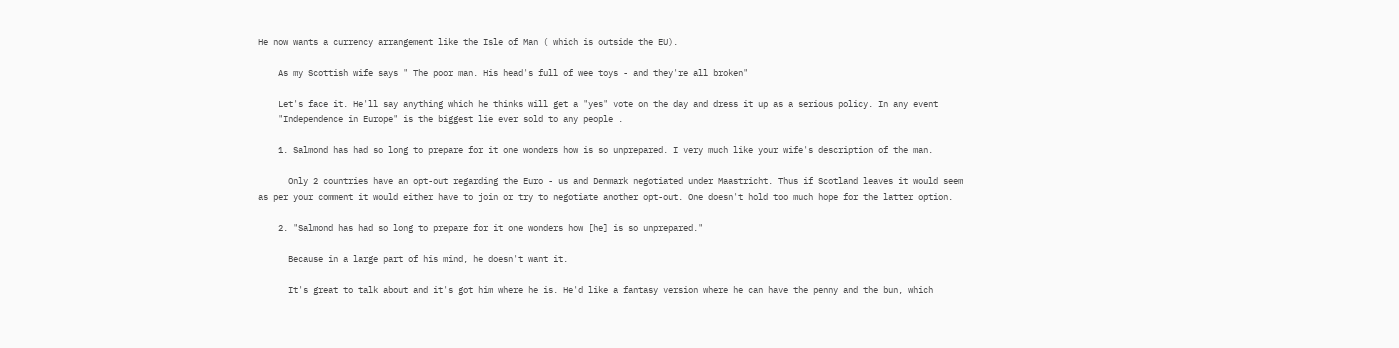He now wants a currency arrangement like the Isle of Man ( which is outside the EU).

    As my Scottish wife says " The poor man. His head's full of wee toys - and they're all broken"

    Let's face it. He'll say anything which he thinks will get a "yes" vote on the day and dress it up as a serious policy. In any event
    "Independence in Europe" is the biggest lie ever sold to any people .

    1. Salmond has had so long to prepare for it one wonders how is so unprepared. I very much like your wife's description of the man.

      Only 2 countries have an opt-out regarding the Euro - us and Denmark negotiated under Maastricht. Thus if Scotland leaves it would seem as per your comment it would either have to join or try to negotiate another opt-out. One doesn't hold too much hope for the latter option.

    2. "Salmond has had so long to prepare for it one wonders how [he] is so unprepared."

      Because in a large part of his mind, he doesn't want it.

      It's great to talk about and it's got him where he is. He'd like a fantasy version where he can have the penny and the bun, which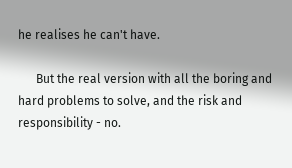he realises he can't have.

      But the real version with all the boring and hard problems to solve, and the risk and responsibility - no.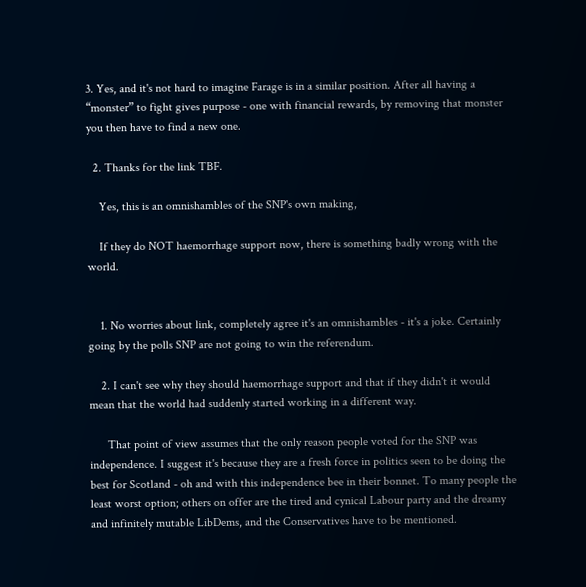3. Yes, and it's not hard to imagine Farage is in a similar position. After all having a “monster” to fight gives purpose - one with financial rewards, by removing that monster you then have to find a new one.

  2. Thanks for the link TBF.

    Yes, this is an omnishambles of the SNP's own making,

    If they do NOT haemorrhage support now, there is something badly wrong with the world.


    1. No worries about link, completely agree it's an omnishambles - it's a joke. Certainly going by the polls SNP are not going to win the referendum.

    2. I can't see why they should haemorrhage support and that if they didn't it would mean that the world had suddenly started working in a different way.

      That point of view assumes that the only reason people voted for the SNP was independence. I suggest it's because they are a fresh force in politics seen to be doing the best for Scotland - oh and with this independence bee in their bonnet. To many people the least worst option; others on offer are the tired and cynical Labour party and the dreamy and infinitely mutable LibDems, and the Conservatives have to be mentioned.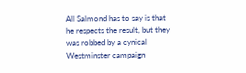All Salmond has to say is that he respects the result, but they was robbed by a cynical Westminster campaign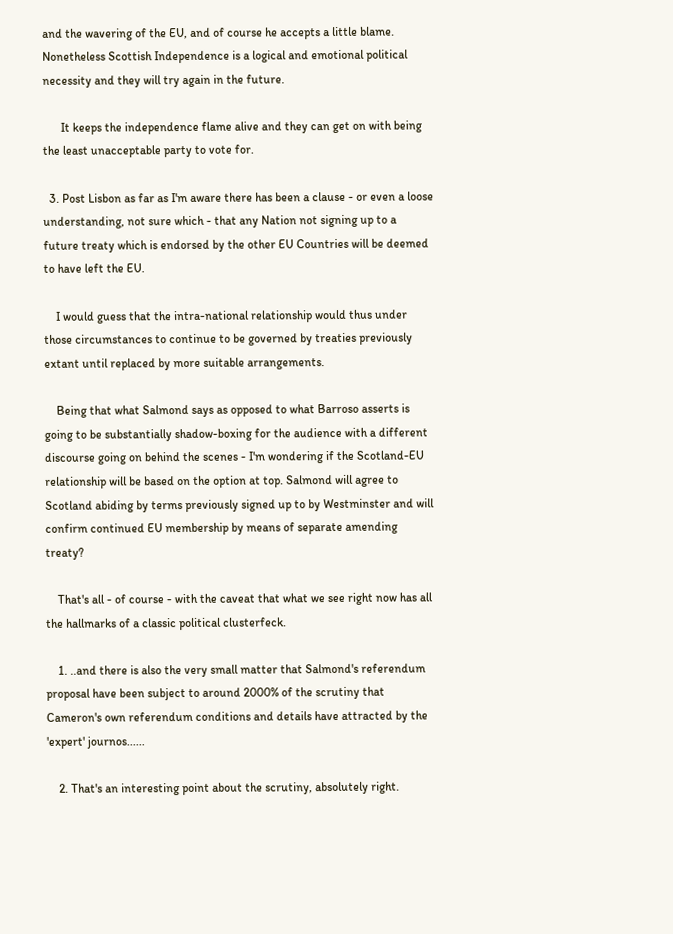and the wavering of the EU, and of course he accepts a little blame. Nonetheless Scottish Independence is a logical and emotional political necessity and they will try again in the future.

      It keeps the independence flame alive and they can get on with being the least unacceptable party to vote for.

  3. Post Lisbon as far as I'm aware there has been a clause - or even a loose understanding, not sure which - that any Nation not signing up to a future treaty which is endorsed by the other EU Countries will be deemed to have left the EU.

    I would guess that the intra-national relationship would thus under those circumstances to continue to be governed by treaties previously extant until replaced by more suitable arrangements.

    Being that what Salmond says as opposed to what Barroso asserts is going to be substantially shadow-boxing for the audience with a different discourse going on behind the scenes - I'm wondering if the Scotland-EU relationship will be based on the option at top. Salmond will agree to Scotland abiding by terms previously signed up to by Westminster and will confirm continued EU membership by means of separate amending treaty?

    That's all - of course - with the caveat that what we see right now has all the hallmarks of a classic political clusterfeck.

    1. ..and there is also the very small matter that Salmond's referendum proposal have been subject to around 2000% of the scrutiny that Cameron's own referendum conditions and details have attracted by the 'expert' journos......

    2. That's an interesting point about the scrutiny, absolutely right.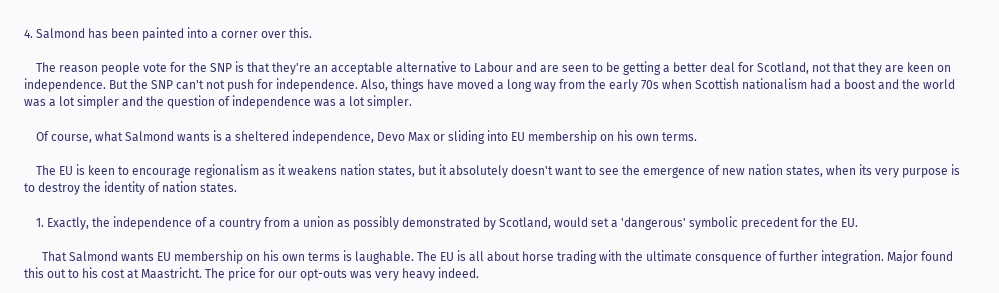4. Salmond has been painted into a corner over this.

    The reason people vote for the SNP is that they're an acceptable alternative to Labour and are seen to be getting a better deal for Scotland, not that they are keen on independence. But the SNP can't not push for independence. Also, things have moved a long way from the early 70s when Scottish nationalism had a boost and the world was a lot simpler and the question of independence was a lot simpler.

    Of course, what Salmond wants is a sheltered independence, Devo Max or sliding into EU membership on his own terms.

    The EU is keen to encourage regionalism as it weakens nation states, but it absolutely doesn't want to see the emergence of new nation states, when its very purpose is to destroy the identity of nation states.

    1. Exactly, the independence of a country from a union as possibly demonstrated by Scotland, would set a 'dangerous' symbolic precedent for the EU.

      That Salmond wants EU membership on his own terms is laughable. The EU is all about horse trading with the ultimate consquence of further integration. Major found this out to his cost at Maastricht. The price for our opt-outs was very heavy indeed.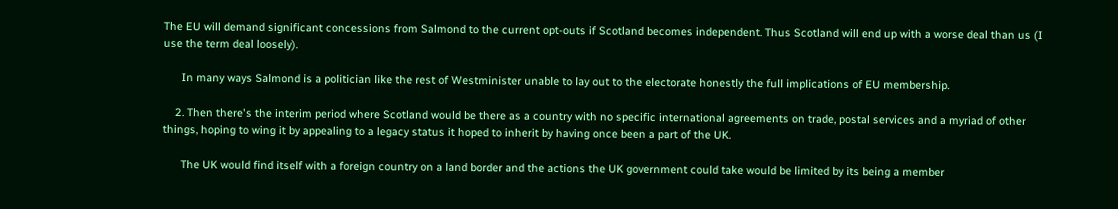The EU will demand significant concessions from Salmond to the current opt-outs if Scotland becomes independent. Thus Scotland will end up with a worse deal than us (I use the term deal loosely).

      In many ways Salmond is a politician like the rest of Westminister unable to lay out to the electorate honestly the full implications of EU membership.

    2. Then there's the interim period where Scotland would be there as a country with no specific international agreements on trade, postal services and a myriad of other things, hoping to wing it by appealing to a legacy status it hoped to inherit by having once been a part of the UK.

      The UK would find itself with a foreign country on a land border and the actions the UK government could take would be limited by its being a member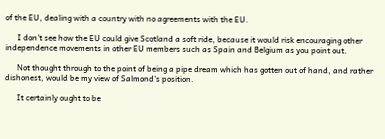of the EU, dealing with a country with no agreements with the EU.

      I don't see how the EU could give Scotland a soft ride, because it would risk encouraging other independence movements in other EU members such as Spain and Belgium as you point out.

      Not thought through to the point of being a pipe dream which has gotten out of hand, and rather dishonest, would be my view of Salmond's position.

      It certainly ought to be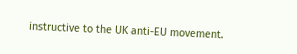instructive to the UK anti-EU movement.